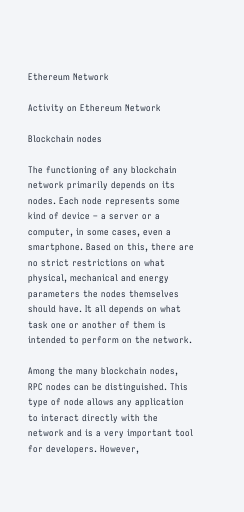Ethereum Network

Activity on Ethereum Network

Blockchain nodes

The functioning of any blockchain network primarily depends on its nodes. Each node represents some kind of device – a server or a computer, in some cases, even a smartphone. Based on this, there are no strict restrictions on what physical, mechanical and energy parameters the nodes themselves should have. It all depends on what task one or another of them is intended to perform on the network.

Among the many blockchain nodes, RPC nodes can be distinguished. This type of node allows any application to interact directly with the network and is a very important tool for developers. However,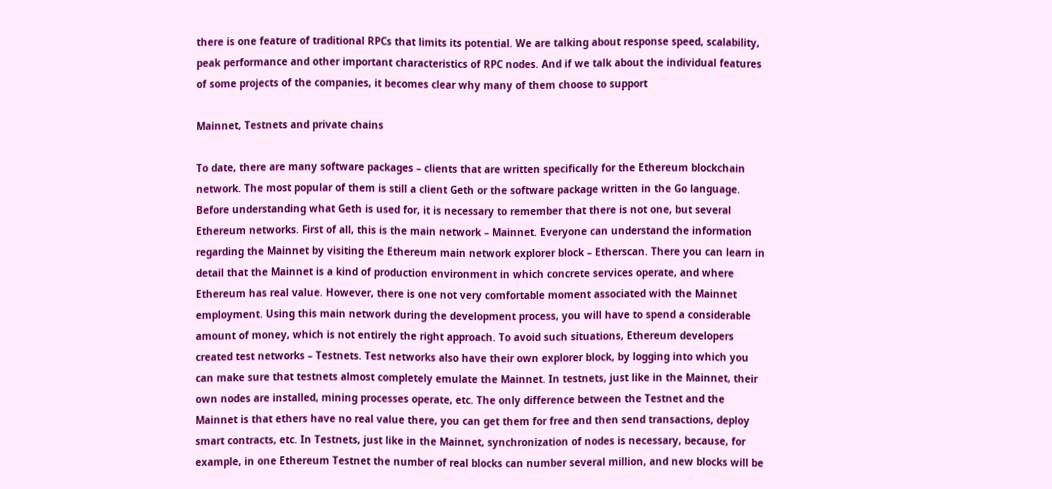there is one feature of traditional RPCs that limits its potential. We are talking about response speed, scalability, peak performance and other important characteristics of RPC nodes. And if we talk about the individual features of some projects of the companies, it becomes clear why many of them choose to support

Mainnet, Testnets and private chains

To date, there are many software packages – clients that are written specifically for the Ethereum blockchain network. The most popular of them is still a client Geth or the software package written in the Go language. Before understanding what Geth is used for, it is necessary to remember that there is not one, but several Ethereum networks. First of all, this is the main network – Mainnet. Everyone can understand the information regarding the Mainnet by visiting the Ethereum main network explorer block – Etherscan. There you can learn in detail that the Mainnet is a kind of production environment in which concrete services operate, and where Ethereum has real value. However, there is one not very comfortable moment associated with the Mainnet employment. Using this main network during the development process, you will have to spend a considerable amount of money, which is not entirely the right approach. To avoid such situations, Ethereum developers created test networks – Testnets. Test networks also have their own explorer block, by logging into which you can make sure that testnets almost completely emulate the Mainnet. In testnets, just like in the Mainnet, their own nodes are installed, mining processes operate, etc. The only difference between the Testnet and the Mainnet is that ethers have no real value there, you can get them for free and then send transactions, deploy smart contracts, etc. In Testnets, just like in the Mainnet, synchronization of nodes is necessary, because, for example, in one Ethereum Testnet the number of real blocks can number several million, and new blocks will be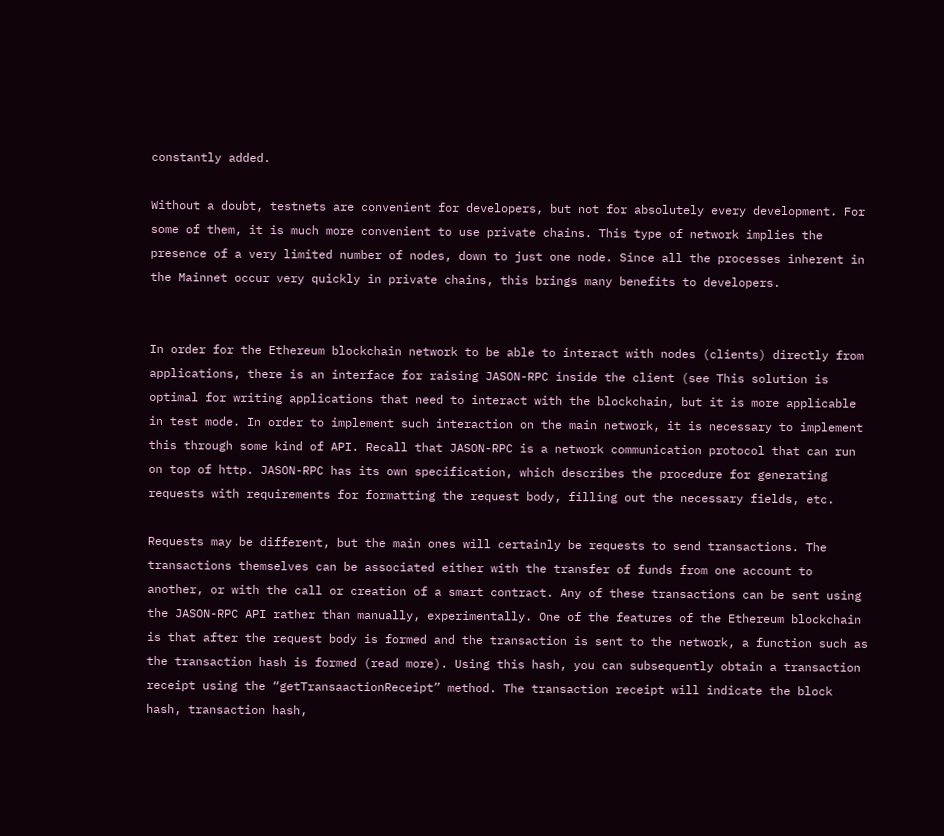constantly added.

Without a doubt, testnets are convenient for developers, but not for absolutely every development. For some of them, it is much more convenient to use private chains. This type of network implies the presence of a very limited number of nodes, down to just one node. Since all the processes inherent in the Mainnet occur very quickly in private chains, this brings many benefits to developers.


In order for the Ethereum blockchain network to be able to interact with nodes (clients) directly from applications, there is an interface for raising JASON-RPC inside the client (see This solution is optimal for writing applications that need to interact with the blockchain, but it is more applicable in test mode. In order to implement such interaction on the main network, it is necessary to implement this through some kind of API. Recall that JASON-RPC is a network communication protocol that can run on top of http. JASON-RPC has its own specification, which describes the procedure for generating requests with requirements for formatting the request body, filling out the necessary fields, etc.

Requests may be different, but the main ones will certainly be requests to send transactions. The transactions themselves can be associated either with the transfer of funds from one account to another, or with the call or creation of a smart contract. Any of these transactions can be sent using the JASON-RPC API rather than manually, experimentally. One of the features of the Ethereum blockchain is that after the request body is formed and the transaction is sent to the network, a function such as the transaction hash is formed (read more). Using this hash, you can subsequently obtain a transaction receipt using the “getTransaactionReceipt” method. The transaction receipt will indicate the block hash, transaction hash,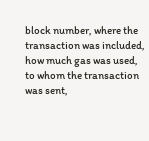block number, where the transaction was included, how much gas was used, to whom the transaction was sent,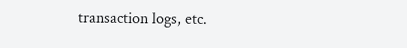transaction logs, etc.